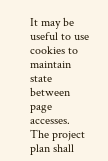It may be useful to use cookies to maintain state between page accesses. The project plan shall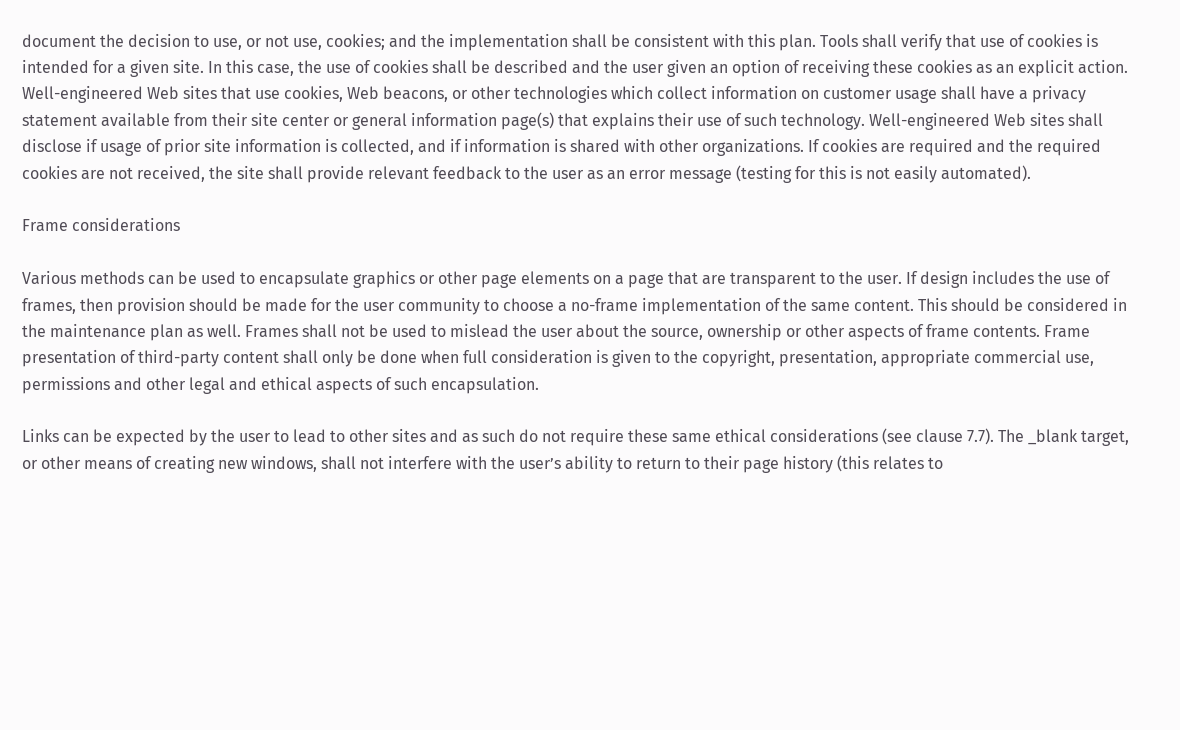document the decision to use, or not use, cookies; and the implementation shall be consistent with this plan. Tools shall verify that use of cookies is intended for a given site. In this case, the use of cookies shall be described and the user given an option of receiving these cookies as an explicit action. Well-engineered Web sites that use cookies, Web beacons, or other technologies which collect information on customer usage shall have a privacy statement available from their site center or general information page(s) that explains their use of such technology. Well-engineered Web sites shall disclose if usage of prior site information is collected, and if information is shared with other organizations. If cookies are required and the required cookies are not received, the site shall provide relevant feedback to the user as an error message (testing for this is not easily automated).

Frame considerations

Various methods can be used to encapsulate graphics or other page elements on a page that are transparent to the user. If design includes the use of frames, then provision should be made for the user community to choose a no-frame implementation of the same content. This should be considered in the maintenance plan as well. Frames shall not be used to mislead the user about the source, ownership or other aspects of frame contents. Frame presentation of third-party content shall only be done when full consideration is given to the copyright, presentation, appropriate commercial use, permissions and other legal and ethical aspects of such encapsulation.

Links can be expected by the user to lead to other sites and as such do not require these same ethical considerations (see clause 7.7). The _blank target, or other means of creating new windows, shall not interfere with the user’s ability to return to their page history (this relates to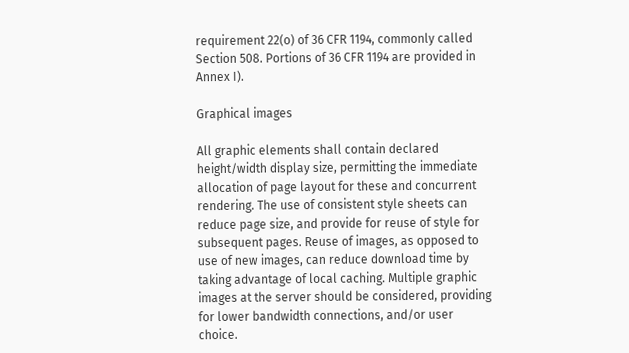requirement 22(o) of 36 CFR 1194, commonly called Section 508. Portions of 36 CFR 1194 are provided in Annex I).

Graphical images

All graphic elements shall contain declared height/width display size, permitting the immediate allocation of page layout for these and concurrent rendering. The use of consistent style sheets can reduce page size, and provide for reuse of style for subsequent pages. Reuse of images, as opposed to use of new images, can reduce download time by taking advantage of local caching. Multiple graphic images at the server should be considered, providing for lower bandwidth connections, and/or user choice.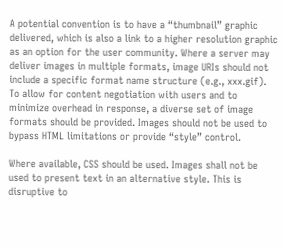A potential convention is to have a “thumbnail” graphic delivered, which is also a link to a higher resolution graphic as an option for the user community. Where a server may deliver images in multiple formats, image URIs should not include a specific format name structure (e.g., xxx.gif). To allow for content negotiation with users and to minimize overhead in response, a diverse set of image formats should be provided. Images should not be used to bypass HTML limitations or provide “style” control.

Where available, CSS should be used. Images shall not be used to present text in an alternative style. This is disruptive to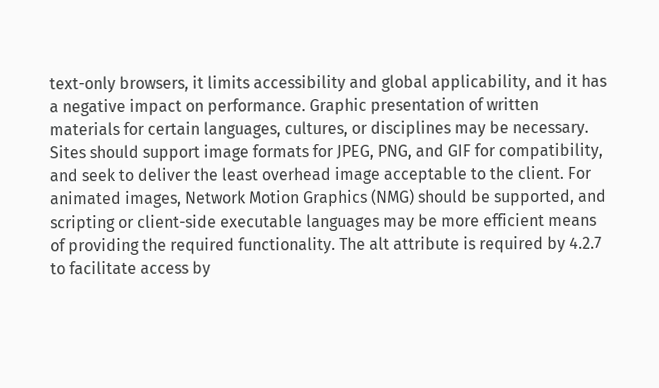text-only browsers, it limits accessibility and global applicability, and it has a negative impact on performance. Graphic presentation of written materials for certain languages, cultures, or disciplines may be necessary. Sites should support image formats for JPEG, PNG, and GIF for compatibility, and seek to deliver the least overhead image acceptable to the client. For animated images, Network Motion Graphics (NMG) should be supported, and scripting or client-side executable languages may be more efficient means of providing the required functionality. The alt attribute is required by 4.2.7 to facilitate access by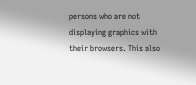persons who are not displaying graphics with their browsers. This also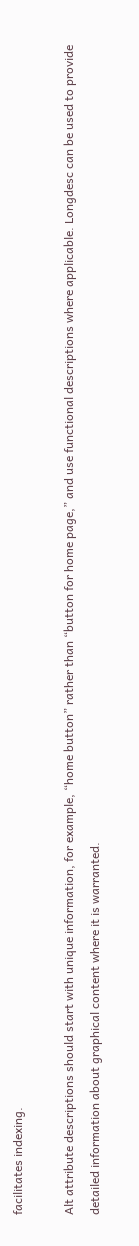facilitates indexing.

Alt attribute descriptions should start with unique information, for example, “home button” rather than “button for home page,” and use functional descriptions where applicable. Longdesc can be used to provide detailed information about graphical content where it is warranted.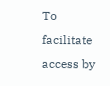To facilitate access by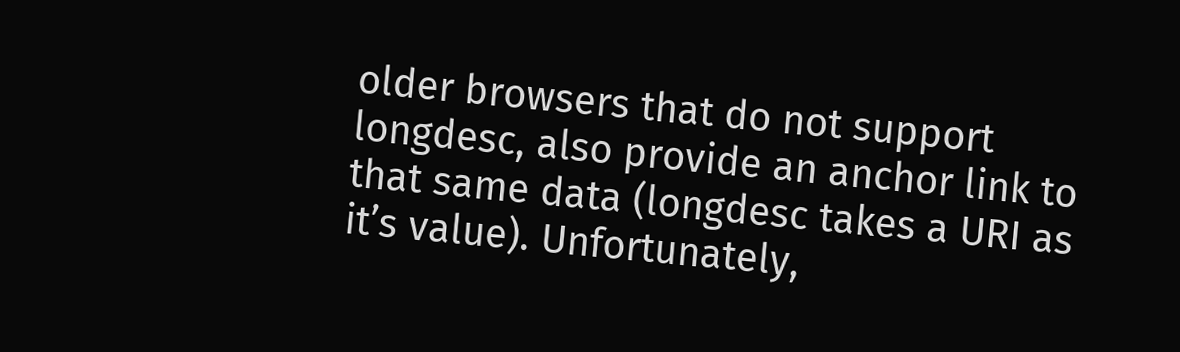older browsers that do not support longdesc, also provide an anchor link to that same data (longdesc takes a URI as it’s value). Unfortunately,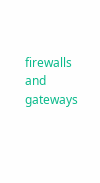firewalls and gateways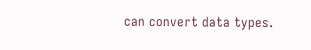can convert data types.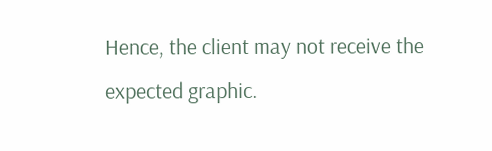Hence, the client may not receive the expected graphic.